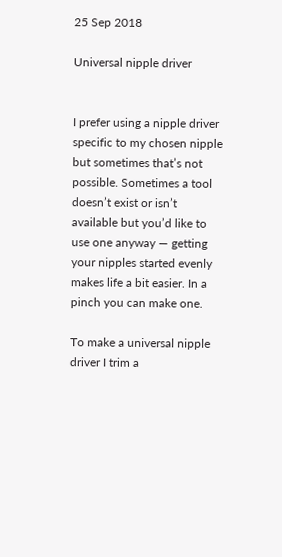25 Sep 2018

Universal nipple driver


I prefer using a nipple driver specific to my chosen nipple but sometimes that’s not possible. Sometimes a tool doesn’t exist or isn’t available but you’d like to use one anyway — getting your nipples started evenly makes life a bit easier. In a pinch you can make one.

To make a universal nipple driver I trim a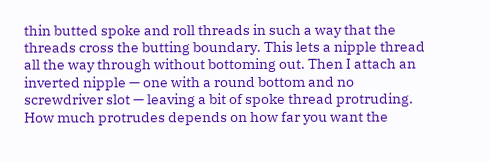thin butted spoke and roll threads in such a way that the threads cross the butting boundary. This lets a nipple thread all the way through without bottoming out. Then I attach an inverted nipple — one with a round bottom and no screwdriver slot — leaving a bit of spoke thread protruding. How much protrudes depends on how far you want the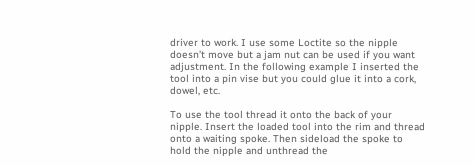driver to work. I use some Loctite so the nipple doesn’t move but a jam nut can be used if you want adjustment. In the following example I inserted the tool into a pin vise but you could glue it into a cork, dowel, etc.

To use the tool thread it onto the back of your nipple. Insert the loaded tool into the rim and thread onto a waiting spoke. Then sideload the spoke to hold the nipple and unthread the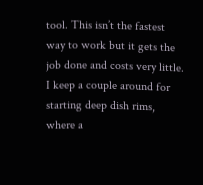tool. This isn’t the fastest way to work but it gets the job done and costs very little. I keep a couple around for starting deep dish rims, where a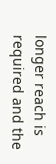longer reach is required and the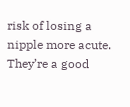risk of losing a nipple more acute. They’re a good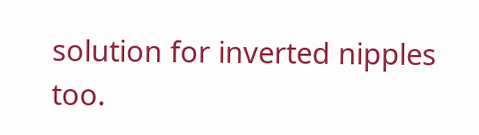solution for inverted nipples too.